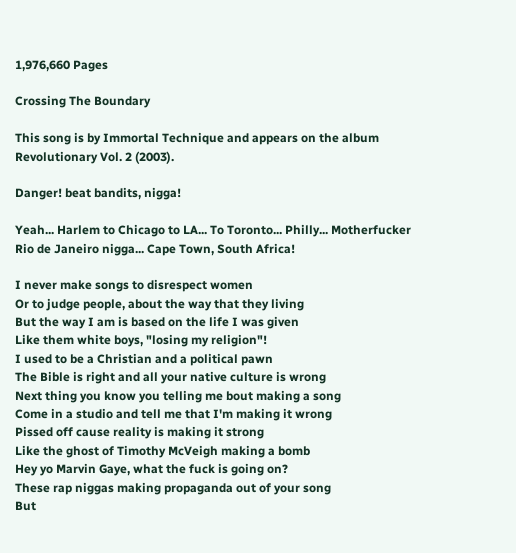1,976,660 Pages

Crossing The Boundary

This song is by Immortal Technique and appears on the album Revolutionary Vol. 2 (2003).

Danger! beat bandits, nigga!

Yeah... Harlem to Chicago to LA... To Toronto... Philly... Motherfucker Rio de Janeiro nigga... Cape Town, South Africa!

I never make songs to disrespect women
Or to judge people, about the way that they living
But the way I am is based on the life I was given
Like them white boys, "losing my religion"!
I used to be a Christian and a political pawn
The Bible is right and all your native culture is wrong
Next thing you know you telling me bout making a song
Come in a studio and tell me that I'm making it wrong
Pissed off cause reality is making it strong
Like the ghost of Timothy McVeigh making a bomb
Hey yo Marvin Gaye, what the fuck is going on?
These rap niggas making propaganda out of your song
But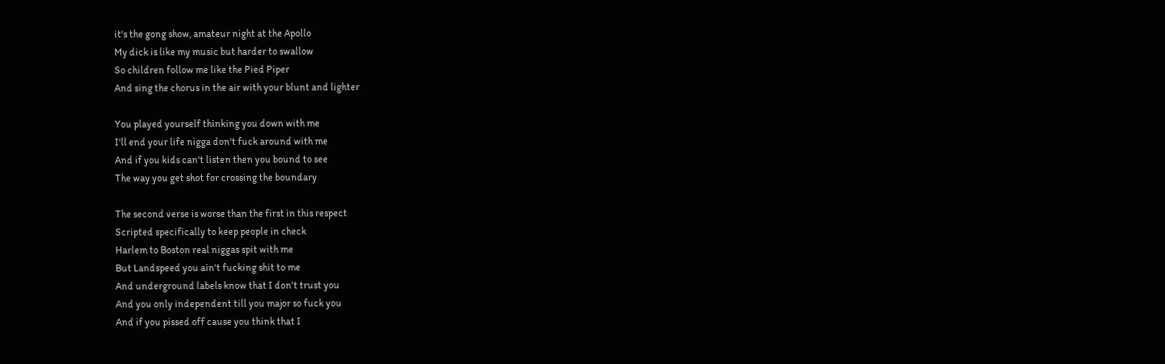it's the gong show, amateur night at the Apollo
My dick is like my music but harder to swallow
So children follow me like the Pied Piper
And sing the chorus in the air with your blunt and lighter

You played yourself thinking you down with me
I'll end your life nigga don't fuck around with me
And if you kids can't listen then you bound to see
The way you get shot for crossing the boundary

The second verse is worse than the first in this respect
Scripted specifically to keep people in check
Harlem to Boston real niggas spit with me
But Landspeed you ain't fucking shit to me
And underground labels know that I don't trust you
And you only independent till you major so fuck you
And if you pissed off cause you think that I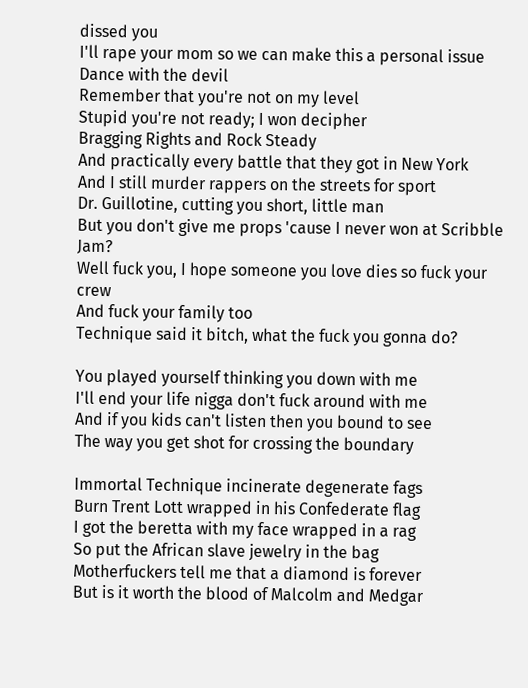dissed you
I'll rape your mom so we can make this a personal issue
Dance with the devil
Remember that you're not on my level
Stupid you're not ready; I won decipher
Bragging Rights and Rock Steady
And practically every battle that they got in New York
And I still murder rappers on the streets for sport
Dr. Guillotine, cutting you short, little man
But you don't give me props 'cause I never won at Scribble Jam?
Well fuck you, I hope someone you love dies so fuck your crew
And fuck your family too
Technique said it bitch, what the fuck you gonna do?

You played yourself thinking you down with me
I'll end your life nigga don't fuck around with me
And if you kids can't listen then you bound to see
The way you get shot for crossing the boundary

Immortal Technique incinerate degenerate fags
Burn Trent Lott wrapped in his Confederate flag
I got the beretta with my face wrapped in a rag
So put the African slave jewelry in the bag
Motherfuckers tell me that a diamond is forever
But is it worth the blood of Malcolm and Medgar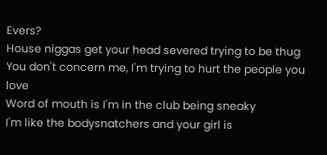Evers?
House niggas get your head severed trying to be thug
You don't concern me, I'm trying to hurt the people you love
Word of mouth is I'm in the club being sneaky
I'm like the bodysnatchers and your girl is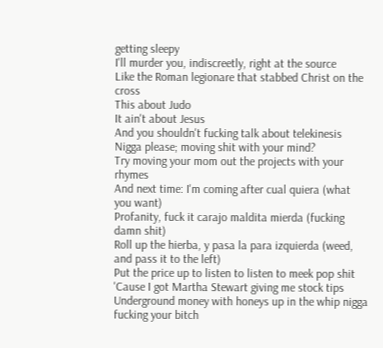getting sleepy
I'll murder you, indiscreetly, right at the source
Like the Roman legionare that stabbed Christ on the cross
This about Judo
It ain't about Jesus
And you shouldn't fucking talk about telekinesis
Nigga please; moving shit with your mind?
Try moving your mom out the projects with your rhymes
And next time: I'm coming after cual quiera (what you want)
Profanity, fuck it carajo maldita mierda (fucking damn shit)
Roll up the hierba, y pasa la para izquierda (weed, and pass it to the left)
Put the price up to listen to listen to meek pop shit
'Cause I got Martha Stewart giving me stock tips
Underground money with honeys up in the whip nigga fucking your bitch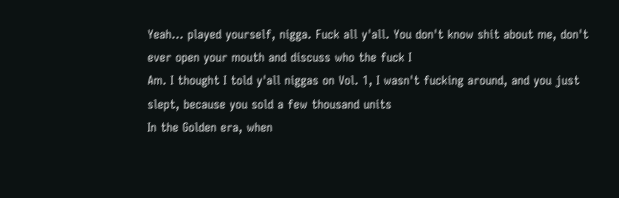Yeah... played yourself, nigga. Fuck all y'all. You don't know shit about me, don't ever open your mouth and discuss who the fuck I
Am. I thought I told y'all niggas on Vol. 1, I wasn't fucking around, and you just slept, because you sold a few thousand units
In the Golden era, when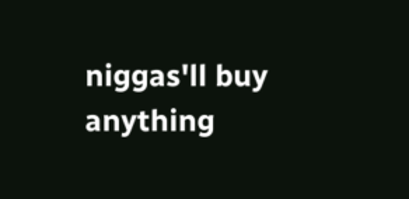niggas'll buy anything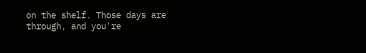on the shelf. Those days are through, and you're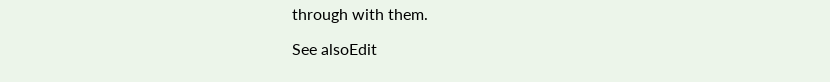through with them.

See alsoEdit